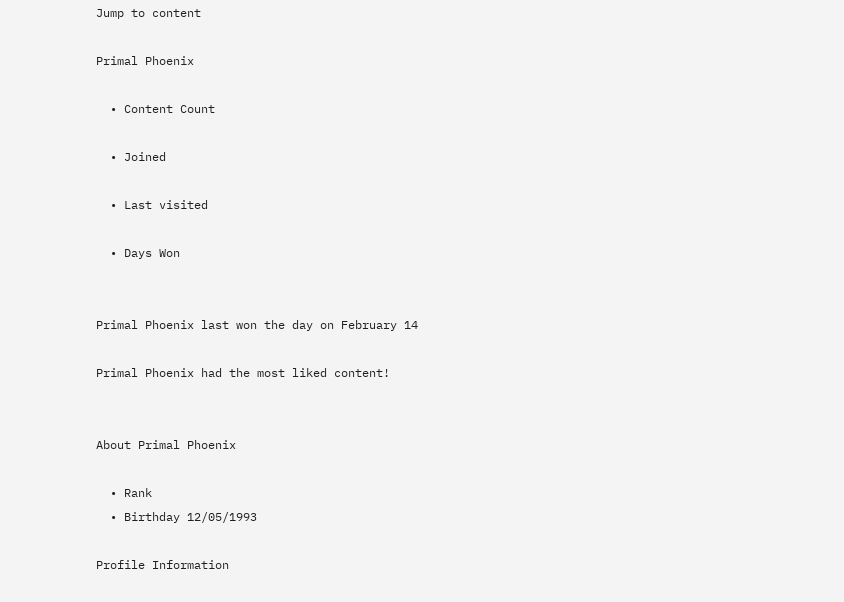Jump to content

Primal Phoenix

  • Content Count

  • Joined

  • Last visited

  • Days Won


Primal Phoenix last won the day on February 14

Primal Phoenix had the most liked content!


About Primal Phoenix

  • Rank
  • Birthday 12/05/1993

Profile Information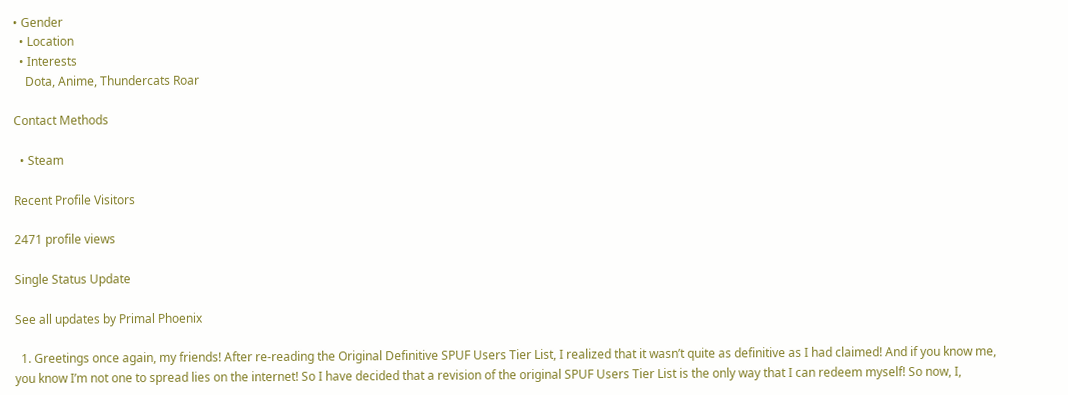• Gender
  • Location
  • Interests
    Dota, Anime, Thundercats Roar

Contact Methods

  • Steam

Recent Profile Visitors

2471 profile views

Single Status Update

See all updates by Primal Phoenix

  1. Greetings once again, my friends! After re-reading the Original Definitive SPUF Users Tier List, I realized that it wasn’t quite as definitive as I had claimed! And if you know me, you know I’m not one to spread lies on the internet! So I have decided that a revision of the original SPUF Users Tier List is the only way that I can redeem myself! So now, I,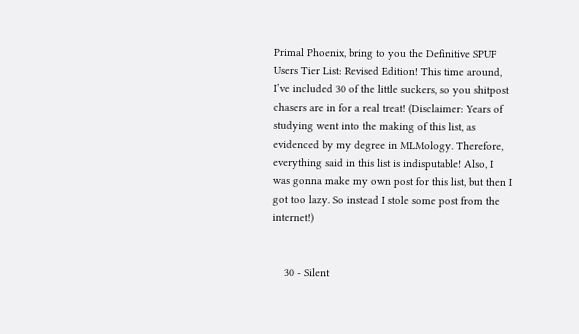Primal Phoenix, bring to you the Definitive SPUF Users Tier List: Revised Edition! This time around, I’ve included 30 of the little suckers, so you shitpost chasers are in for a real treat! (Disclaimer: Years of studying went into the making of this list, as evidenced by my degree in MLMology. Therefore, everything said in this list is indisputable! Also, I was gonna make my own post for this list, but then I got too lazy. So instead I stole some post from the internet!)


    30 - Silent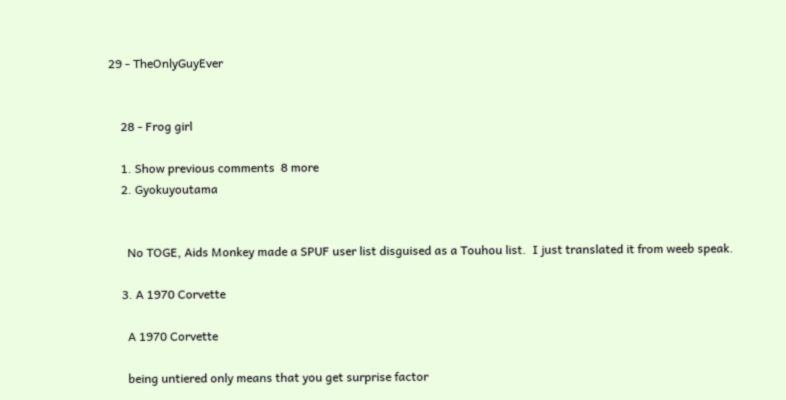29 - TheOnlyGuyEver


    28 - Frog girl

    1. Show previous comments  8 more
    2. Gyokuyoutama


      No TOGE, Aids Monkey made a SPUF user list disguised as a Touhou list.  I just translated it from weeb speak.

    3. A 1970 Corvette

      A 1970 Corvette

      being untiered only means that you get surprise factor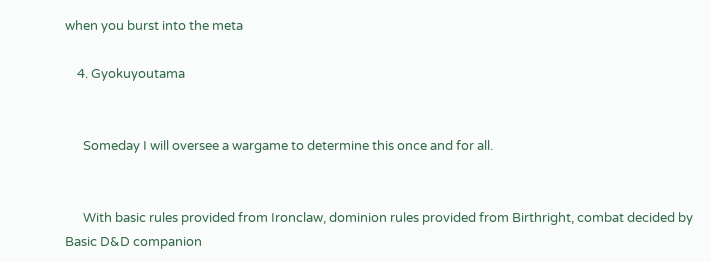when you burst into the meta

    4. Gyokuyoutama


      Someday I will oversee a wargame to determine this once and for all.


      With basic rules provided from Ironclaw, dominion rules provided from Birthright, combat decided by Basic D&D companion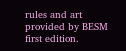rules and art provided by BESM first edition.